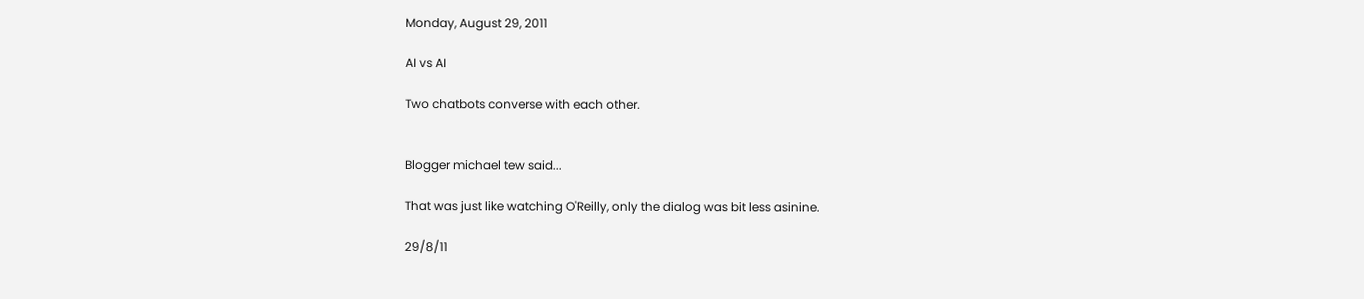Monday, August 29, 2011

AI vs AI

Two chatbots converse with each other.


Blogger michael tew said...

That was just like watching O'Reilly, only the dialog was bit less asinine.

29/8/11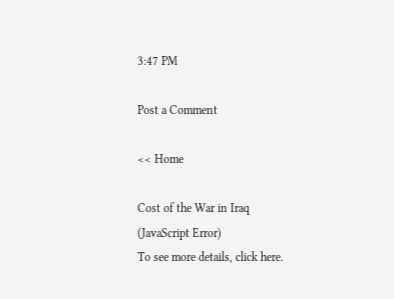3:47 PM

Post a Comment

<< Home

Cost of the War in Iraq
(JavaScript Error)
To see more details, click here.